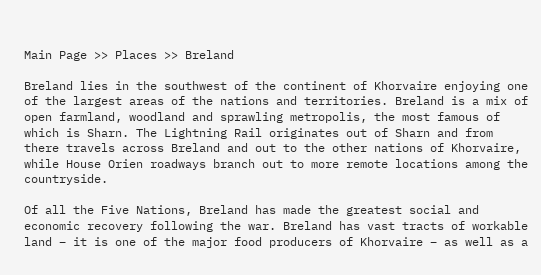Main Page >> Places >> Breland

Breland lies in the southwest of the continent of Khorvaire enjoying one of the largest areas of the nations and territories. Breland is a mix of open farmland, woodland and sprawling metropolis, the most famous of which is Sharn. The Lightning Rail originates out of Sharn and from there travels across Breland and out to the other nations of Khorvaire, while House Orien roadways branch out to more remote locations among the countryside.

Of all the Five Nations, Breland has made the greatest social and economic recovery following the war. Breland has vast tracts of workable land – it is one of the major food producers of Khorvaire – as well as a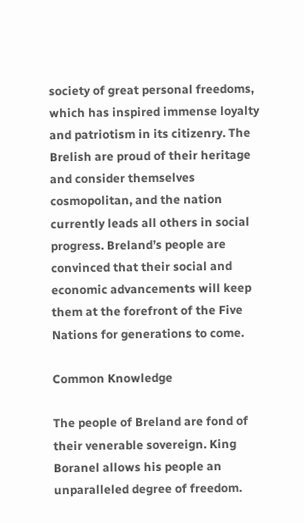society of great personal freedoms, which has inspired immense loyalty and patriotism in its citizenry. The Brelish are proud of their heritage and consider themselves cosmopolitan, and the nation currently leads all others in social progress. Breland’s people are convinced that their social and economic advancements will keep them at the forefront of the Five Nations for generations to come.

Common Knowledge

The people of Breland are fond of their venerable sovereign. King Boranel allows his people an unparalleled degree of freedom.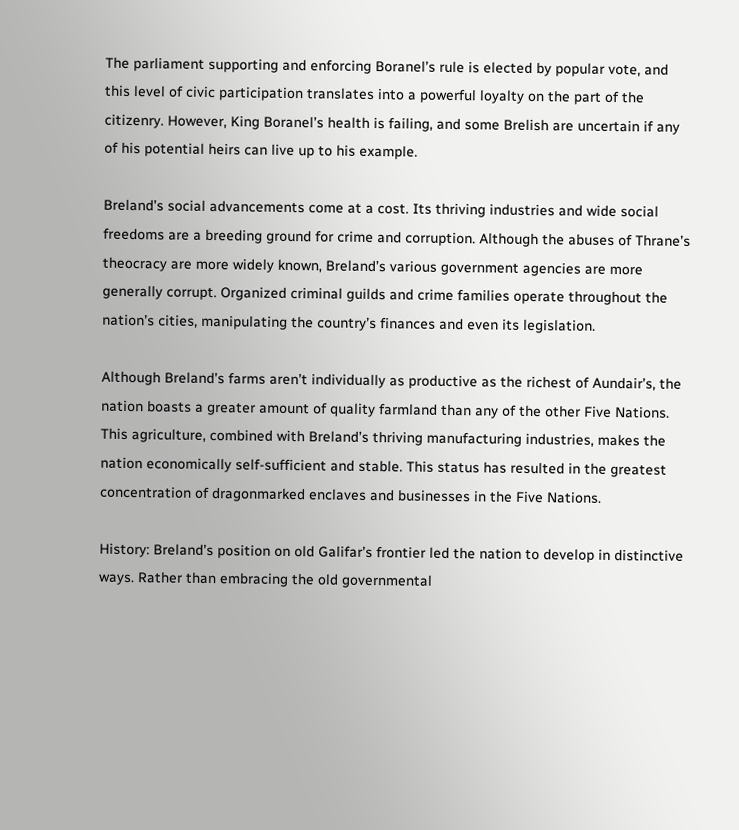The parliament supporting and enforcing Boranel’s rule is elected by popular vote, and this level of civic participation translates into a powerful loyalty on the part of the citizenry. However, King Boranel’s health is failing, and some Brelish are uncertain if any of his potential heirs can live up to his example.

Breland’s social advancements come at a cost. Its thriving industries and wide social freedoms are a breeding ground for crime and corruption. Although the abuses of Thrane’s theocracy are more widely known, Breland’s various government agencies are more generally corrupt. Organized criminal guilds and crime families operate throughout the nation’s cities, manipulating the country’s finances and even its legislation.

Although Breland’s farms aren’t individually as productive as the richest of Aundair’s, the nation boasts a greater amount of quality farmland than any of the other Five Nations. This agriculture, combined with Breland’s thriving manufacturing industries, makes the nation economically self-sufficient and stable. This status has resulted in the greatest concentration of dragonmarked enclaves and businesses in the Five Nations.

History: Breland’s position on old Galifar’s frontier led the nation to develop in distinctive ways. Rather than embracing the old governmental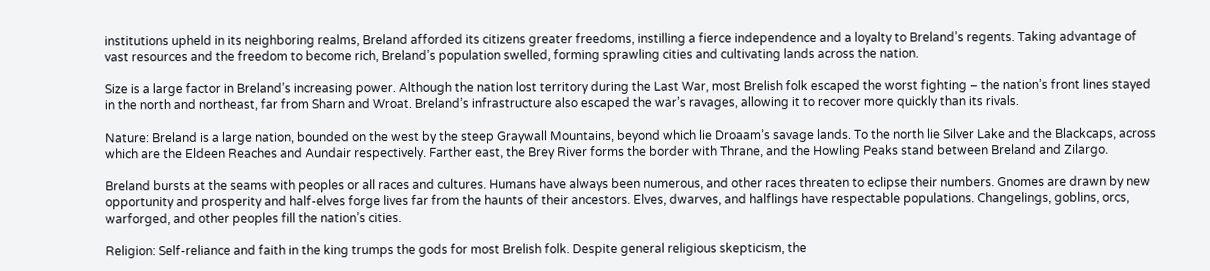institutions upheld in its neighboring realms, Breland afforded its citizens greater freedoms, instilling a fierce independence and a loyalty to Breland’s regents. Taking advantage of vast resources and the freedom to become rich, Breland’s population swelled, forming sprawling cities and cultivating lands across the nation.

Size is a large factor in Breland’s increasing power. Although the nation lost territory during the Last War, most Brelish folk escaped the worst fighting – the nation’s front lines stayed in the north and northeast, far from Sharn and Wroat. Breland’s infrastructure also escaped the war’s ravages, allowing it to recover more quickly than its rivals.

Nature: Breland is a large nation, bounded on the west by the steep Graywall Mountains, beyond which lie Droaam’s savage lands. To the north lie Silver Lake and the Blackcaps, across which are the Eldeen Reaches and Aundair respectively. Farther east, the Brey River forms the border with Thrane, and the Howling Peaks stand between Breland and Zilargo.

Breland bursts at the seams with peoples or all races and cultures. Humans have always been numerous, and other races threaten to eclipse their numbers. Gnomes are drawn by new opportunity and prosperity and half-elves forge lives far from the haunts of their ancestors. Elves, dwarves, and halflings have respectable populations. Changelings, goblins, orcs, warforged, and other peoples fill the nation’s cities.

Religion: Self-reliance and faith in the king trumps the gods for most Brelish folk. Despite general religious skepticism, the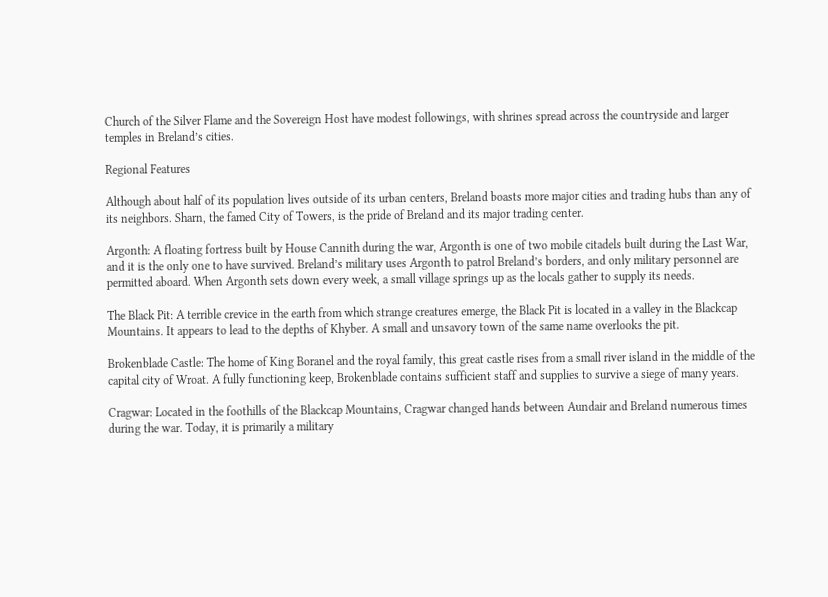Church of the Silver Flame and the Sovereign Host have modest followings, with shrines spread across the countryside and larger temples in Breland’s cities.

Regional Features

Although about half of its population lives outside of its urban centers, Breland boasts more major cities and trading hubs than any of its neighbors. Sharn, the famed City of Towers, is the pride of Breland and its major trading center.

Argonth: A floating fortress built by House Cannith during the war, Argonth is one of two mobile citadels built during the Last War, and it is the only one to have survived. Breland’s military uses Argonth to patrol Breland’s borders, and only military personnel are permitted aboard. When Argonth sets down every week, a small village springs up as the locals gather to supply its needs.

The Black Pit: A terrible crevice in the earth from which strange creatures emerge, the Black Pit is located in a valley in the Blackcap Mountains. It appears to lead to the depths of Khyber. A small and unsavory town of the same name overlooks the pit.

Brokenblade Castle: The home of King Boranel and the royal family, this great castle rises from a small river island in the middle of the capital city of Wroat. A fully functioning keep, Brokenblade contains sufficient staff and supplies to survive a siege of many years.

Cragwar: Located in the foothills of the Blackcap Mountains, Cragwar changed hands between Aundair and Breland numerous times during the war. Today, it is primarily a military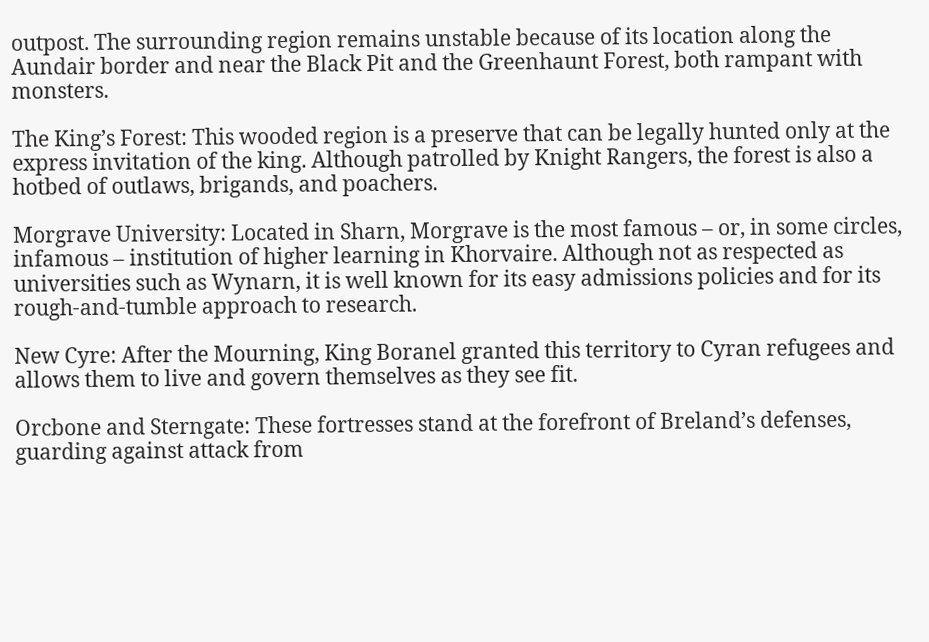outpost. The surrounding region remains unstable because of its location along the Aundair border and near the Black Pit and the Greenhaunt Forest, both rampant with monsters.

The King’s Forest: This wooded region is a preserve that can be legally hunted only at the express invitation of the king. Although patrolled by Knight Rangers, the forest is also a hotbed of outlaws, brigands, and poachers.

Morgrave University: Located in Sharn, Morgrave is the most famous – or, in some circles, infamous – institution of higher learning in Khorvaire. Although not as respected as universities such as Wynarn, it is well known for its easy admissions policies and for its rough-and-tumble approach to research.

New Cyre: After the Mourning, King Boranel granted this territory to Cyran refugees and allows them to live and govern themselves as they see fit.

Orcbone and Sterngate: These fortresses stand at the forefront of Breland’s defenses, guarding against attack from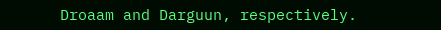Droaam and Darguun, respectively.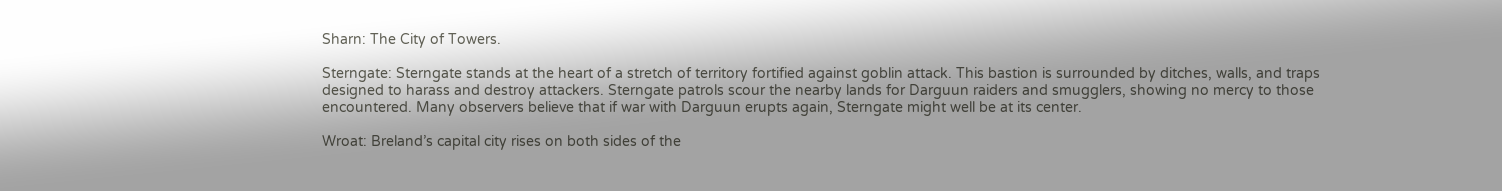Sharn: The City of Towers.

Sterngate: Sterngate stands at the heart of a stretch of territory fortified against goblin attack. This bastion is surrounded by ditches, walls, and traps designed to harass and destroy attackers. Sterngate patrols scour the nearby lands for Darguun raiders and smugglers, showing no mercy to those encountered. Many observers believe that if war with Darguun erupts again, Sterngate might well be at its center.

Wroat: Breland’s capital city rises on both sides of the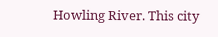Howling River. This city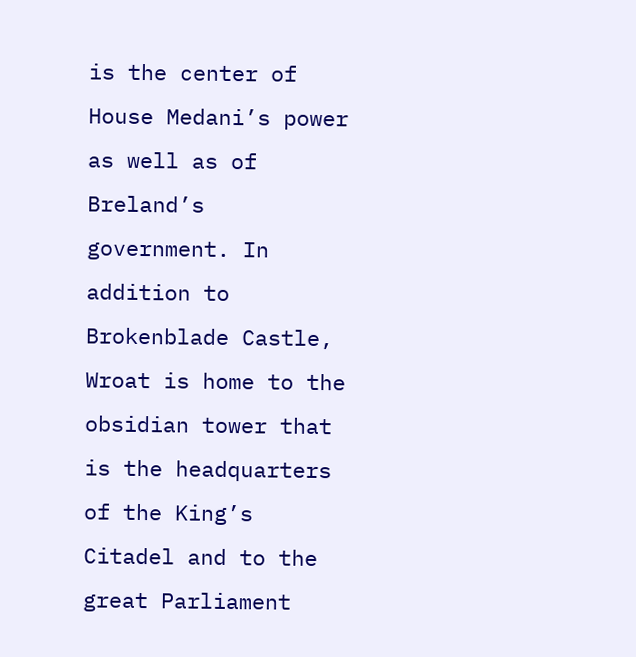is the center of House Medani’s power as well as of Breland’s government. In addition to Brokenblade Castle, Wroat is home to the obsidian tower that is the headquarters of the King’s Citadel and to the great Parliament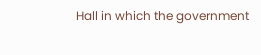Hall in which the government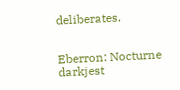deliberates.


Eberron: Nocturne darkjest